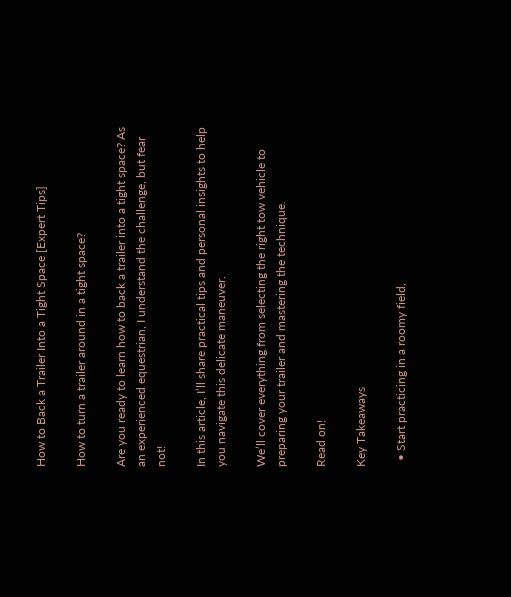How to Back a Trailer Into a Tight Space [Expert Tips]

How to turn a trailer around in a tight space?

Are you ready to learn how to back a trailer into a tight space? As an experienced equestrian, I understand the challenge, but fear not!

In this article, I’ll share practical tips and personal insights to help you navigate this delicate maneuver.

We’ll cover everything from selecting the right tow vehicle to preparing your trailer and mastering the technique.

Read on!

Key Takeaways

  • Start practicing in a roomy field,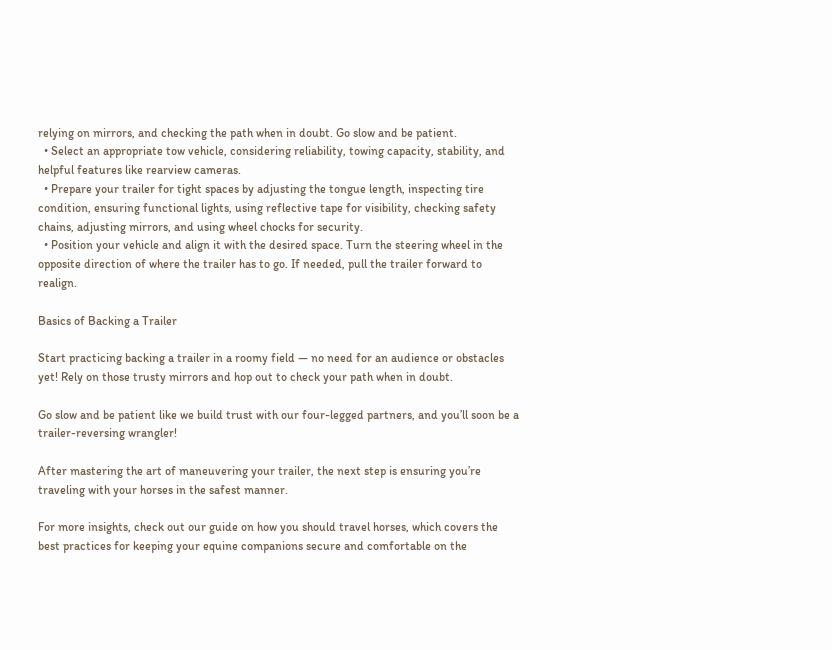relying on mirrors, and checking the path when in doubt. Go slow and be patient.
  • Select an appropriate tow vehicle, considering reliability, towing capacity, stability, and helpful features like rearview cameras.
  • Prepare your trailer for tight spaces by adjusting the tongue length, inspecting tire condition, ensuring functional lights, using reflective tape for visibility, checking safety chains, adjusting mirrors, and using wheel chocks for security.
  • Position your vehicle and align it with the desired space. Turn the steering wheel in the opposite direction of where the trailer has to go. If needed, pull the trailer forward to realign.

Basics of Backing a Trailer

Start practicing backing a trailer in a roomy field — no need for an audience or obstacles yet! Rely on those trusty mirrors and hop out to check your path when in doubt.

Go slow and be patient like we build trust with our four-legged partners, and you’ll soon be a trailer-reversing wrangler!

After mastering the art of maneuvering your trailer, the next step is ensuring you’re traveling with your horses in the safest manner.

For more insights, check out our guide on how you should travel horses, which covers the best practices for keeping your equine companions secure and comfortable on the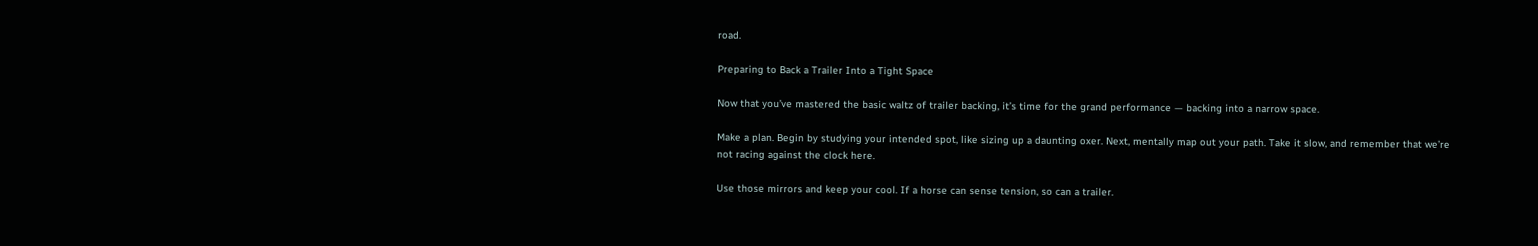road.

Preparing to Back a Trailer Into a Tight Space

Now that you’ve mastered the basic waltz of trailer backing, it’s time for the grand performance — backing into a narrow space.

Make a plan. Begin by studying your intended spot, like sizing up a daunting oxer. Next, mentally map out your path. Take it slow, and remember that we’re not racing against the clock here.

Use those mirrors and keep your cool. If a horse can sense tension, so can a trailer.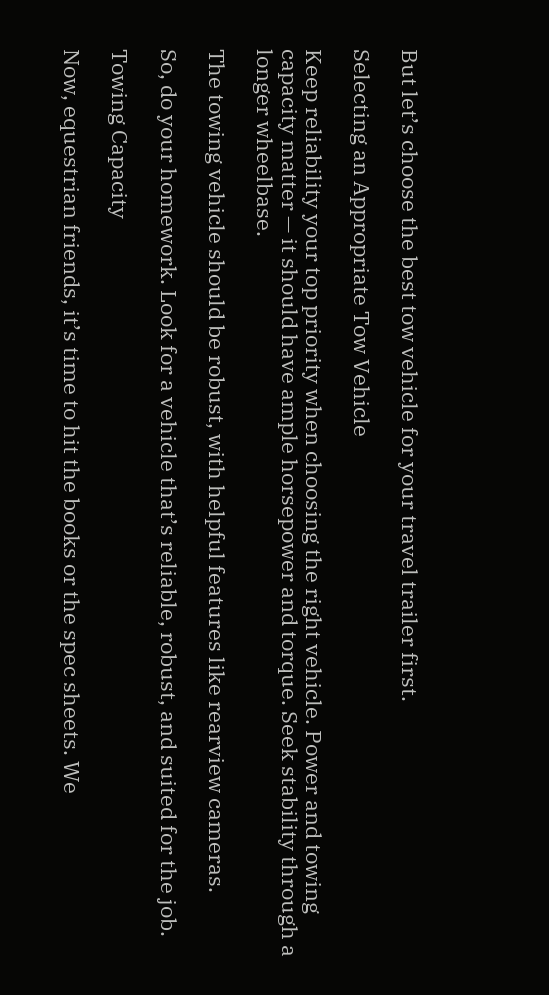But let’s choose the best tow vehicle for your travel trailer first.

Selecting an Appropriate Tow Vehicle

Keep reliability your top priority when choosing the right vehicle. Power and towing capacity matter — it should have ample horsepower and torque. Seek stability through a longer wheelbase.

The towing vehicle should be robust, with helpful features like rearview cameras.

So, do your homework. Look for a vehicle that’s reliable, robust, and suited for the job.

Towing Capacity

Now, equestrian friends, it’s time to hit the books or the spec sheets. We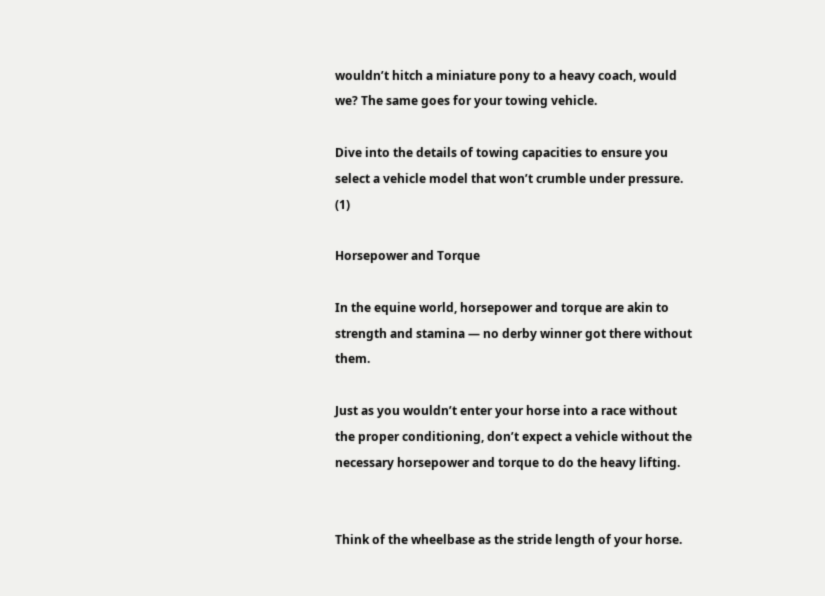wouldn’t hitch a miniature pony to a heavy coach, would we? The same goes for your towing vehicle.

Dive into the details of towing capacities to ensure you select a vehicle model that won’t crumble under pressure. (1)

Horsepower and Torque

In the equine world, horsepower and torque are akin to strength and stamina — no derby winner got there without them.

Just as you wouldn’t enter your horse into a race without the proper conditioning, don’t expect a vehicle without the necessary horsepower and torque to do the heavy lifting.


Think of the wheelbase as the stride length of your horse.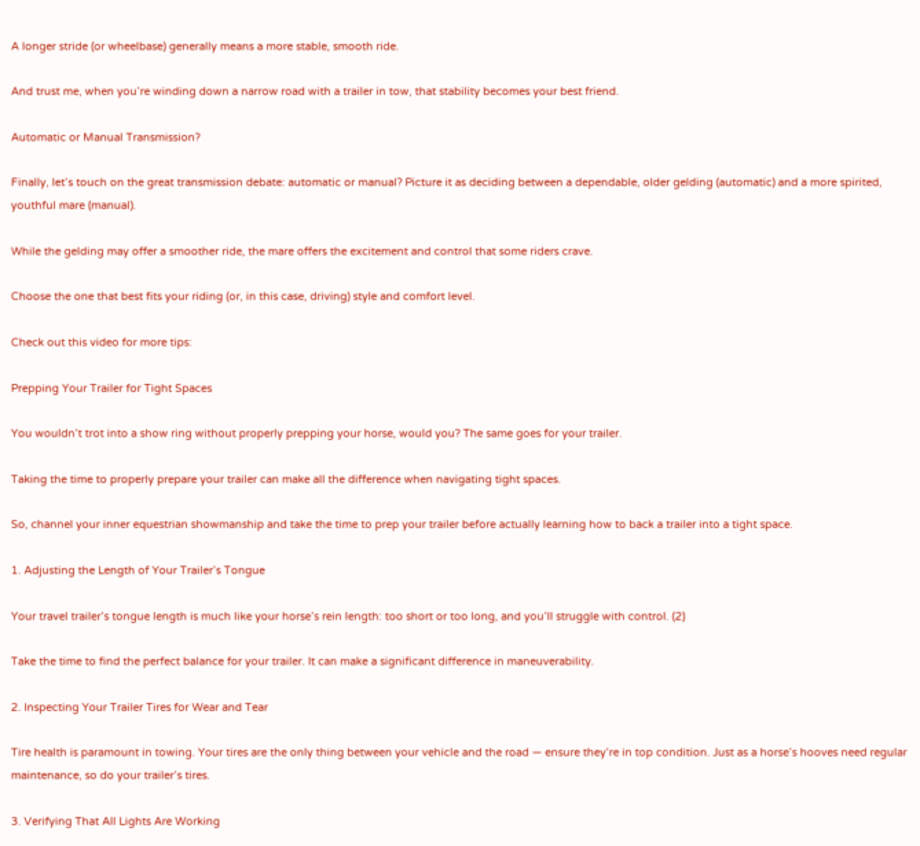A longer stride (or wheelbase) generally means a more stable, smooth ride.

And trust me, when you’re winding down a narrow road with a trailer in tow, that stability becomes your best friend.

Automatic or Manual Transmission?

Finally, let’s touch on the great transmission debate: automatic or manual? Picture it as deciding between a dependable, older gelding (automatic) and a more spirited, youthful mare (manual).

While the gelding may offer a smoother ride, the mare offers the excitement and control that some riders crave.

Choose the one that best fits your riding (or, in this case, driving) style and comfort level.

Check out this video for more tips:

Prepping Your Trailer for Tight Spaces

You wouldn’t trot into a show ring without properly prepping your horse, would you? The same goes for your trailer.

Taking the time to properly prepare your trailer can make all the difference when navigating tight spaces.

So, channel your inner equestrian showmanship and take the time to prep your trailer before actually learning how to back a trailer into a tight space.

1. Adjusting the Length of Your Trailer’s Tongue

Your travel trailer’s tongue length is much like your horse’s rein length: too short or too long, and you’ll struggle with control. (2)

Take the time to find the perfect balance for your trailer. It can make a significant difference in maneuverability.

2. Inspecting Your Trailer Tires for Wear and Tear

Tire health is paramount in towing. Your tires are the only thing between your vehicle and the road — ensure they’re in top condition. Just as a horse’s hooves need regular maintenance, so do your trailer’s tires.

3. Verifying That All Lights Are Working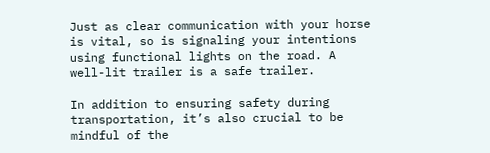Just as clear communication with your horse is vital, so is signaling your intentions using functional lights on the road. A well-lit trailer is a safe trailer.

In addition to ensuring safety during transportation, it’s also crucial to be mindful of the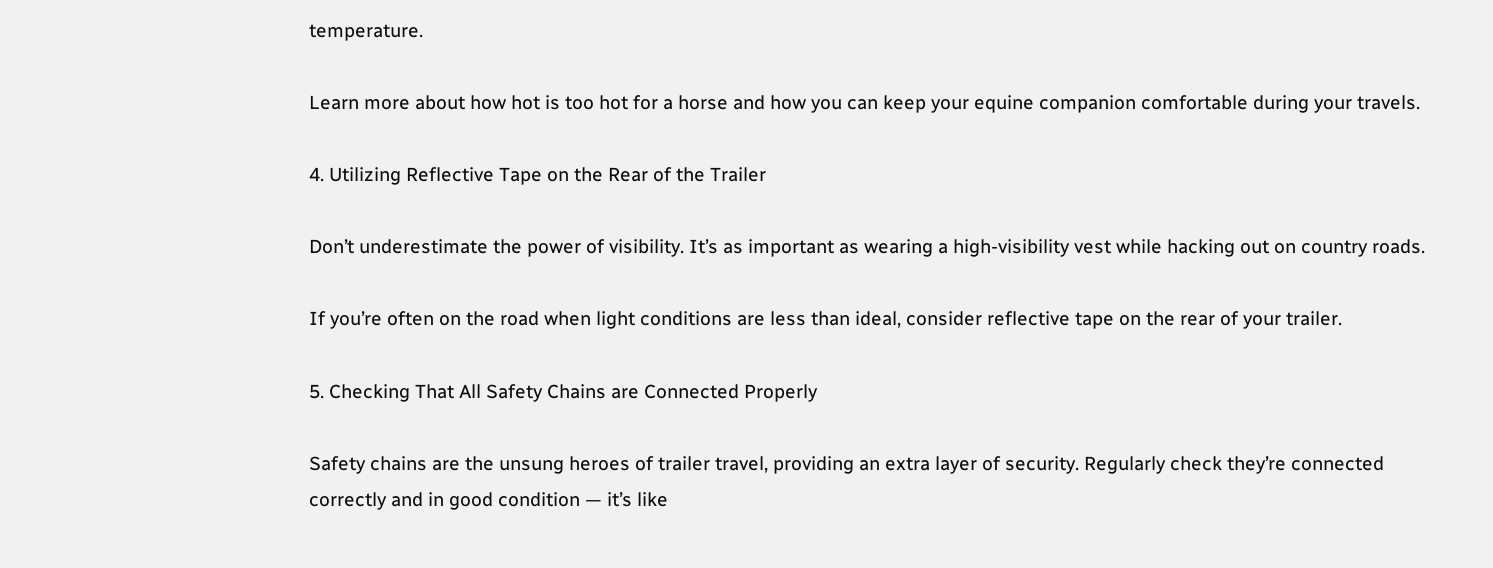temperature.

Learn more about how hot is too hot for a horse and how you can keep your equine companion comfortable during your travels.

4. Utilizing Reflective Tape on the Rear of the Trailer

Don’t underestimate the power of visibility. It’s as important as wearing a high-visibility vest while hacking out on country roads.

If you’re often on the road when light conditions are less than ideal, consider reflective tape on the rear of your trailer.

5. Checking That All Safety Chains are Connected Properly

Safety chains are the unsung heroes of trailer travel, providing an extra layer of security. Regularly check they’re connected correctly and in good condition — it’s like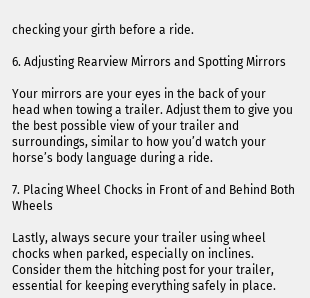checking your girth before a ride.

6. Adjusting Rearview Mirrors and Spotting Mirrors

Your mirrors are your eyes in the back of your head when towing a trailer. Adjust them to give you the best possible view of your trailer and surroundings, similar to how you’d watch your horse’s body language during a ride.

7. Placing Wheel Chocks in Front of and Behind Both Wheels

Lastly, always secure your trailer using wheel chocks when parked, especially on inclines. Consider them the hitching post for your trailer, essential for keeping everything safely in place.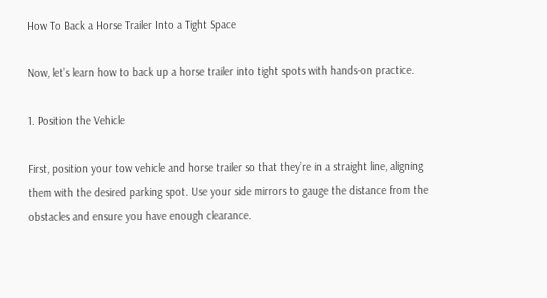How To Back a Horse Trailer Into a Tight Space

Now, let’s learn how to back up a horse trailer into tight spots with hands-on practice.

1. Position the Vehicle

First, position your tow vehicle and horse trailer so that they’re in a straight line, aligning them with the desired parking spot. Use your side mirrors to gauge the distance from the obstacles and ensure you have enough clearance.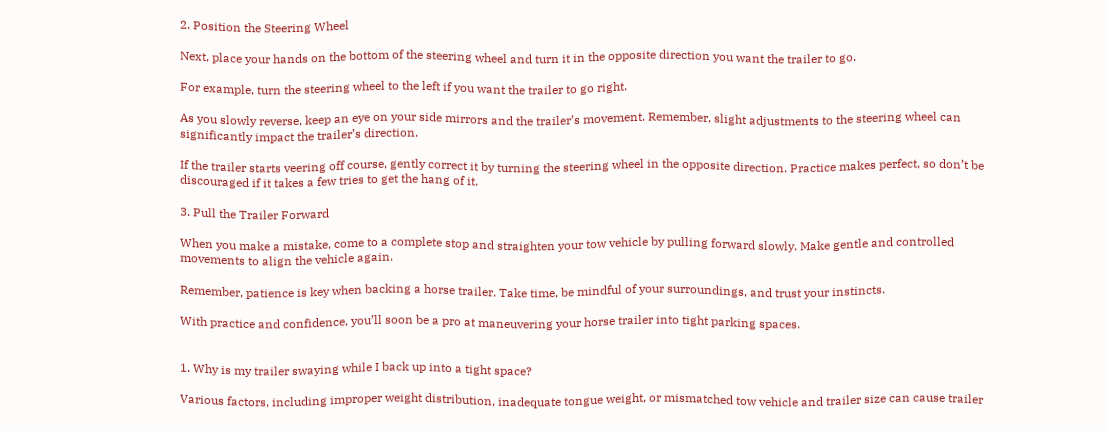2. Position the Steering Wheel

Next, place your hands on the bottom of the steering wheel and turn it in the opposite direction you want the trailer to go.

For example, turn the steering wheel to the left if you want the trailer to go right.

As you slowly reverse, keep an eye on your side mirrors and the trailer’s movement. Remember, slight adjustments to the steering wheel can significantly impact the trailer’s direction.

If the trailer starts veering off course, gently correct it by turning the steering wheel in the opposite direction. Practice makes perfect, so don’t be discouraged if it takes a few tries to get the hang of it.

3. Pull the Trailer Forward

When you make a mistake, come to a complete stop and straighten your tow vehicle by pulling forward slowly. Make gentle and controlled movements to align the vehicle again.

Remember, patience is key when backing a horse trailer. Take time, be mindful of your surroundings, and trust your instincts.

With practice and confidence, you’ll soon be a pro at maneuvering your horse trailer into tight parking spaces.


1. Why is my trailer swaying while I back up into a tight space?

Various factors, including improper weight distribution, inadequate tongue weight, or mismatched tow vehicle and trailer size can cause trailer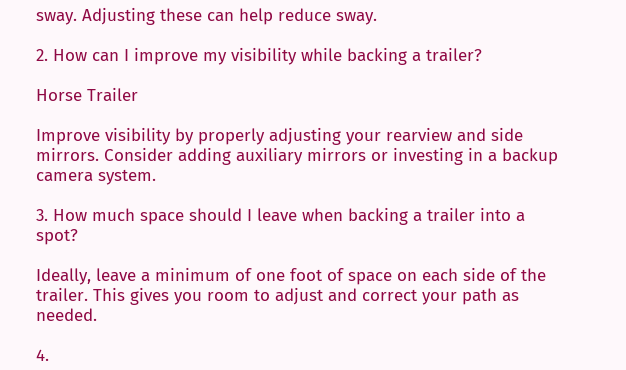sway. Adjusting these can help reduce sway.

2. How can I improve my visibility while backing a trailer?

Horse Trailer

Improve visibility by properly adjusting your rearview and side mirrors. Consider adding auxiliary mirrors or investing in a backup camera system.

3. How much space should I leave when backing a trailer into a spot?

Ideally, leave a minimum of one foot of space on each side of the trailer. This gives you room to adjust and correct your path as needed.

4.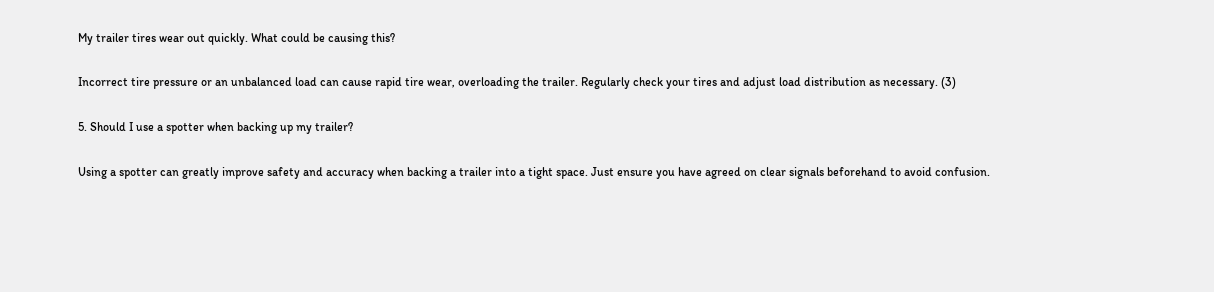My trailer tires wear out quickly. What could be causing this?

Incorrect tire pressure or an unbalanced load can cause rapid tire wear, overloading the trailer. Regularly check your tires and adjust load distribution as necessary. (3)

5. Should I use a spotter when backing up my trailer?

Using a spotter can greatly improve safety and accuracy when backing a trailer into a tight space. Just ensure you have agreed on clear signals beforehand to avoid confusion.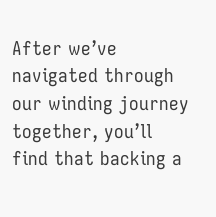After we’ve navigated through our winding journey together, you’ll find that backing a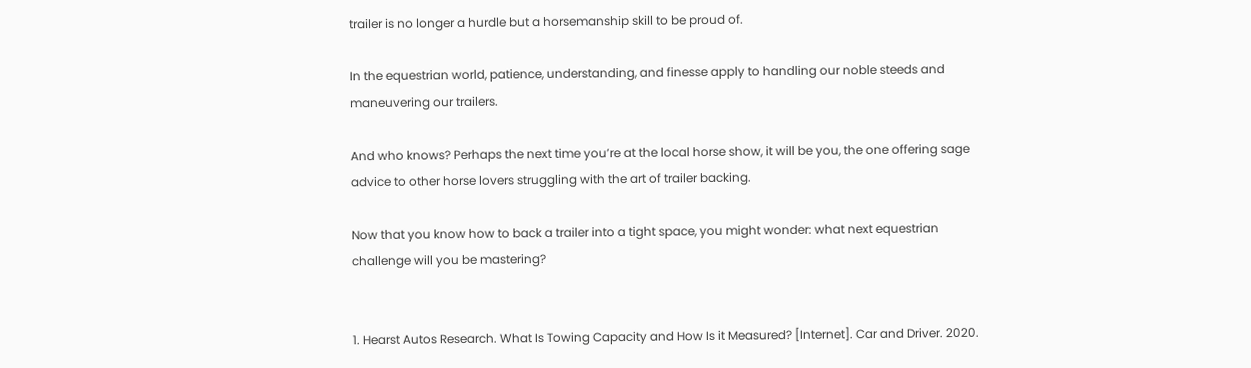trailer is no longer a hurdle but a horsemanship skill to be proud of.

In the equestrian world, patience, understanding, and finesse apply to handling our noble steeds and maneuvering our trailers.

And who knows? Perhaps the next time you’re at the local horse show, it will be you, the one offering sage advice to other horse lovers struggling with the art of trailer backing.

Now that you know how to back a trailer into a tight space, you might wonder: what next equestrian challenge will you be mastering?


1. Hearst Autos Research. What Is Towing Capacity and How Is it Measured? [Internet]. Car and Driver. 2020.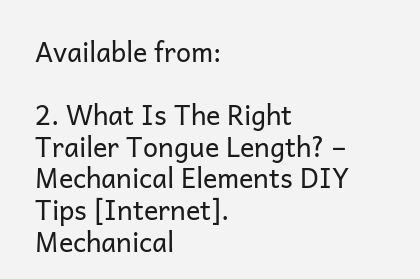Available from:

2. What Is The Right Trailer Tongue Length? – Mechanical Elements DIY Tips [Internet]. Mechanical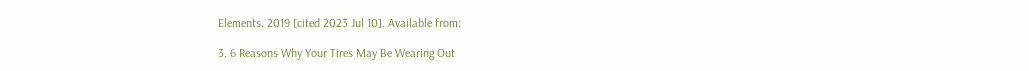Elements. 2019 [cited 2023 Jul 10]. Available from:

3. 6 Reasons Why Your Tires May Be Wearing Out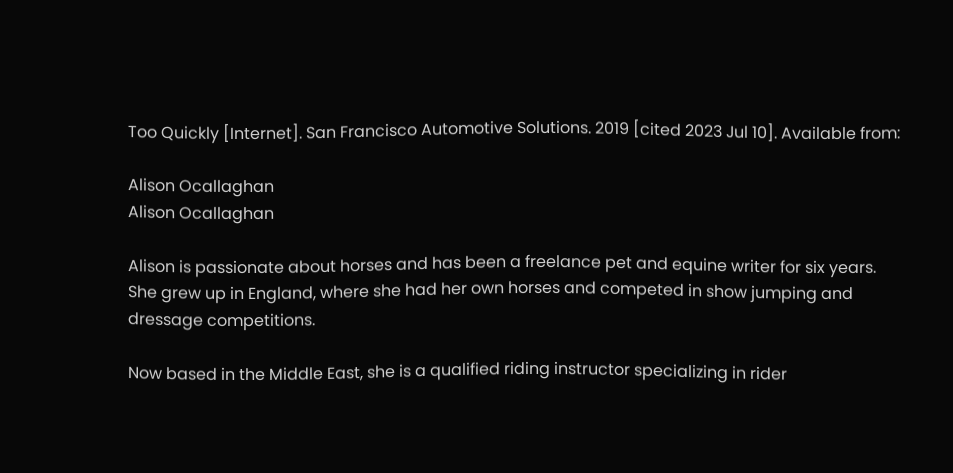Too Quickly [Internet]. San Francisco Automotive Solutions. 2019 [cited 2023 Jul 10]. Available from:

Alison Ocallaghan
Alison Ocallaghan

Alison is passionate about horses and has been a freelance pet and equine writer for six years. She grew up in England, where she had her own horses and competed in show jumping and dressage competitions.

Now based in the Middle East, she is a qualified riding instructor specializing in rider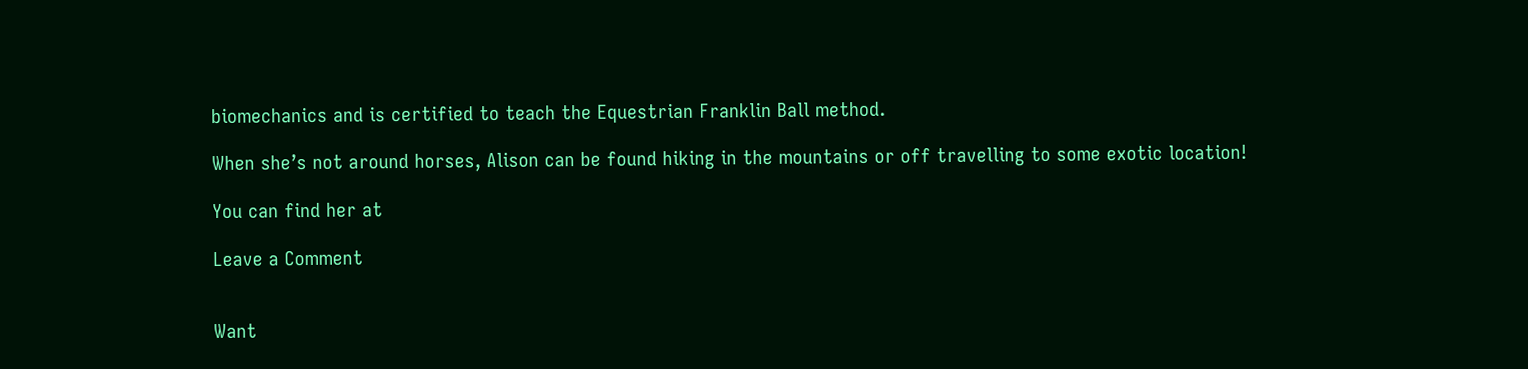biomechanics and is certified to teach the Equestrian Franklin Ball method.

When she’s not around horses, Alison can be found hiking in the mountains or off travelling to some exotic location!

You can find her at

Leave a Comment


Want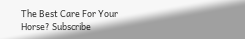The Best Care For Your Horse? Subscribe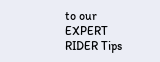to our EXPERT RIDER Tips